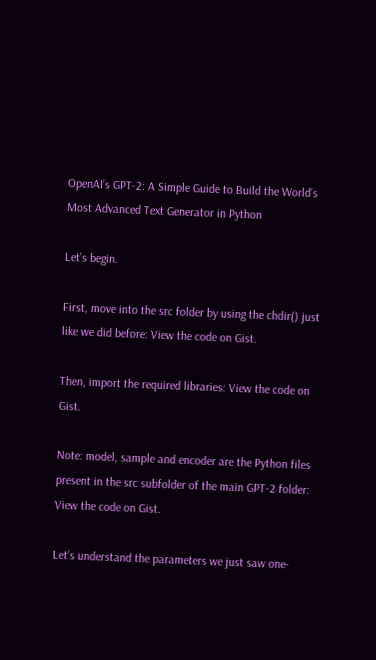OpenAI’s GPT-2: A Simple Guide to Build the World’s Most Advanced Text Generator in Python

Let’s begin.

First, move into the src folder by using the chdir() just like we did before: View the code on Gist.

Then, import the required libraries: View the code on Gist.

Note: model, sample and encoder are the Python files present in the src subfolder of the main GPT-2 folder: View the code on Gist.

Let’s understand the parameters we just saw one-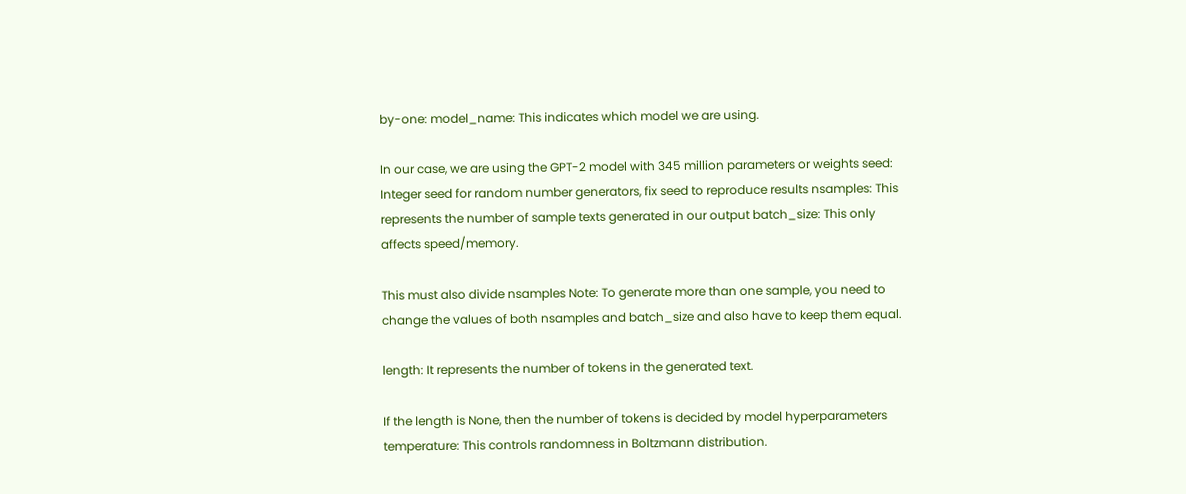by-one: model_name: This indicates which model we are using.

In our case, we are using the GPT-2 model with 345 million parameters or weights seed: Integer seed for random number generators, fix seed to reproduce results nsamples: This represents the number of sample texts generated in our output batch_size: This only affects speed/memory.

This must also divide nsamples Note: To generate more than one sample, you need to change the values of both nsamples and batch_size and also have to keep them equal.

length: It represents the number of tokens in the generated text.

If the length is None, then the number of tokens is decided by model hyperparameters temperature: This controls randomness in Boltzmann distribution.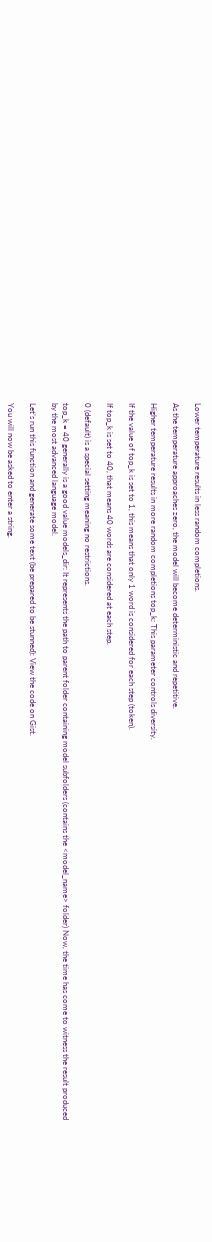Lower temperature results in less random completions.

As the temperature approaches zero, the model will become deterministic and repetitive.

Higher temperature results in more random completions top_k: This parameter controls diversity.

If the value of top_k is set to 1, this means that only 1 word is considered for each step (token).

If top_k is set to 40, that means 40 words are considered at each step.

0 (default) is a special setting meaning no restrictions.

top_k = 40 generally is a good value models_dir: It represents the path to parent folder containing model subfolders (contains the <model_name> folder) Now, the time has come to witness the result produced by the most advanced language model.

Let’s run this function and generate some text (be prepared to be stunned): View the code on Gist.

You will now be asked to enter a string.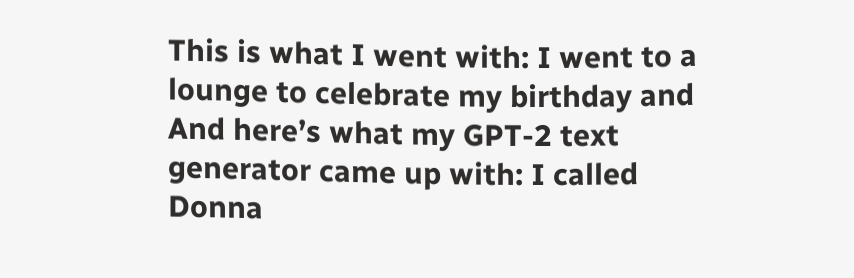This is what I went with: I went to a lounge to celebrate my birthday and And here’s what my GPT-2 text generator came up with: I called Donna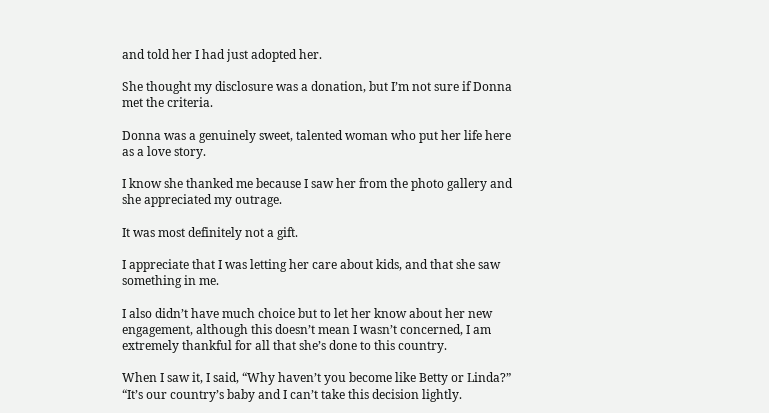and told her I had just adopted her.

She thought my disclosure was a donation, but I’m not sure if Donna met the criteria.

Donna was a genuinely sweet, talented woman who put her life here as a love story.

I know she thanked me because I saw her from the photo gallery and she appreciated my outrage.

It was most definitely not a gift.

I appreciate that I was letting her care about kids, and that she saw something in me.

I also didn’t have much choice but to let her know about her new engagement, although this doesn’t mean I wasn’t concerned, I am extremely thankful for all that she’s done to this country.

When I saw it, I said, “Why haven’t you become like Betty or Linda?” “It’s our country’s baby and I can’t take this decision lightly.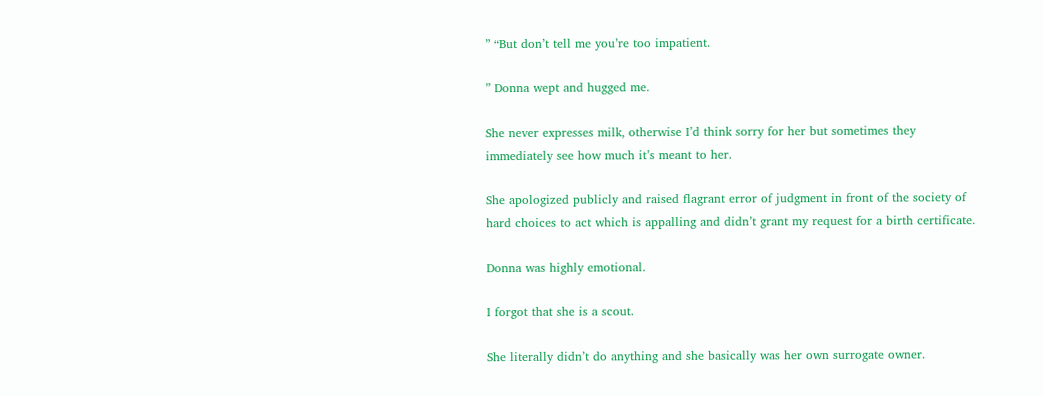” “But don’t tell me you’re too impatient.

” Donna wept and hugged me.

She never expresses milk, otherwise I’d think sorry for her but sometimes they immediately see how much it’s meant to her.

She apologized publicly and raised flagrant error of judgment in front of the society of hard choices to act which is appalling and didn’t grant my request for a birth certificate.

Donna was highly emotional.

I forgot that she is a scout.

She literally didn’t do anything and she basically was her own surrogate owner.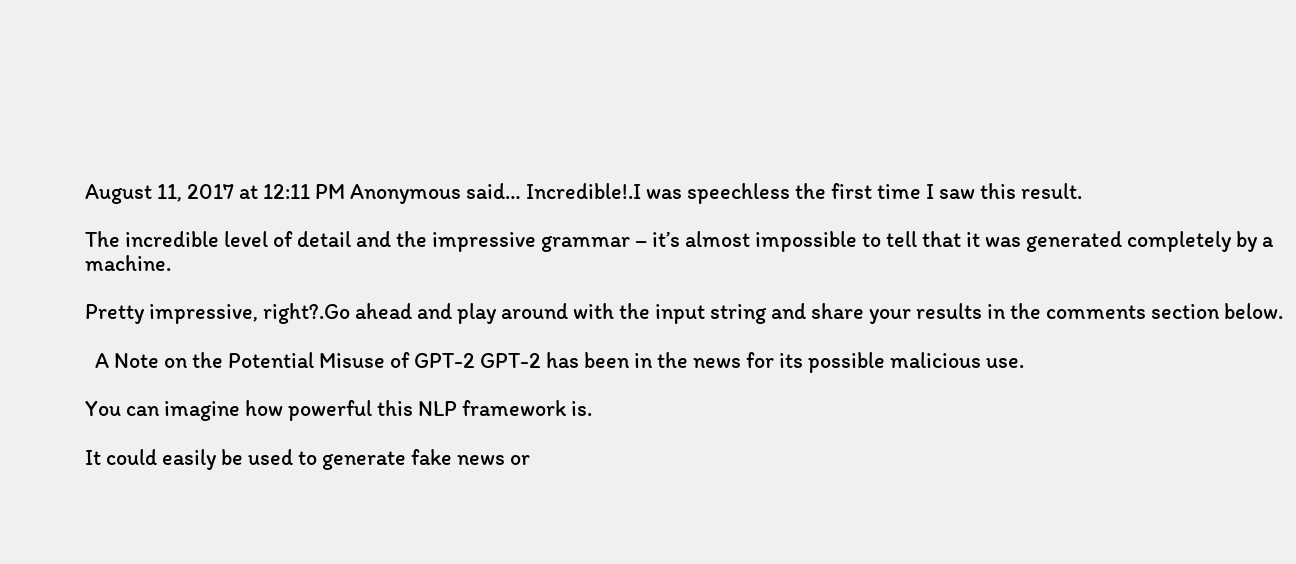August 11, 2017 at 12:11 PM Anonymous said… Incredible!.I was speechless the first time I saw this result.

The incredible level of detail and the impressive grammar – it’s almost impossible to tell that it was generated completely by a machine.

Pretty impressive, right?.Go ahead and play around with the input string and share your results in the comments section below.

  A Note on the Potential Misuse of GPT-2 GPT-2 has been in the news for its possible malicious use.

You can imagine how powerful this NLP framework is.

It could easily be used to generate fake news or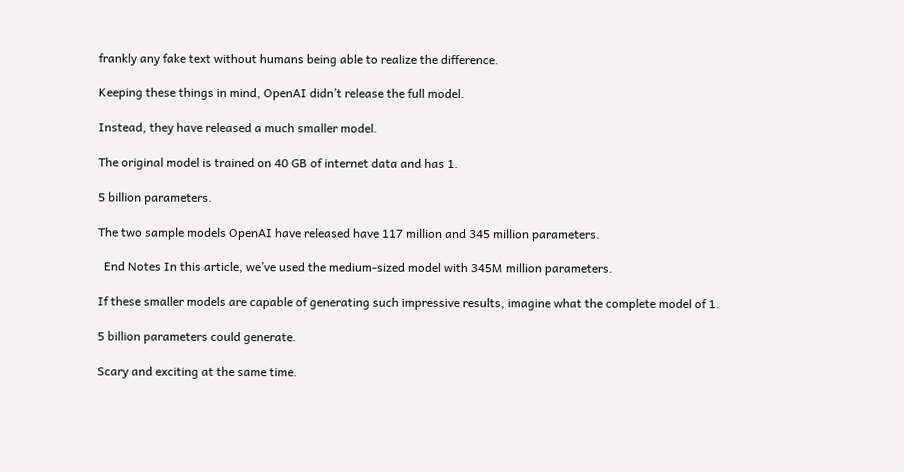frankly any fake text without humans being able to realize the difference.

Keeping these things in mind, OpenAI didn’t release the full model.

Instead, they have released a much smaller model.

The original model is trained on 40 GB of internet data and has 1.

5 billion parameters.

The two sample models OpenAI have released have 117 million and 345 million parameters.

  End Notes In this article, we’ve used the medium-sized model with 345M million parameters.

If these smaller models are capable of generating such impressive results, imagine what the complete model of 1.

5 billion parameters could generate.

Scary and exciting at the same time.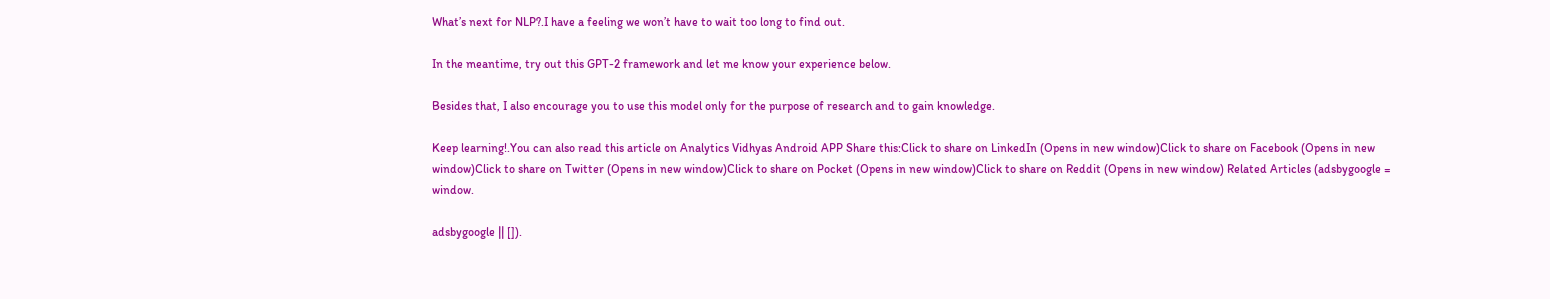What’s next for NLP?.I have a feeling we won’t have to wait too long to find out.

In the meantime, try out this GPT-2 framework and let me know your experience below.

Besides that, I also encourage you to use this model only for the purpose of research and to gain knowledge.

Keep learning!.You can also read this article on Analytics Vidhyas Android APP Share this:Click to share on LinkedIn (Opens in new window)Click to share on Facebook (Opens in new window)Click to share on Twitter (Opens in new window)Click to share on Pocket (Opens in new window)Click to share on Reddit (Opens in new window) Related Articles (adsbygoogle = window.

adsbygoogle || []).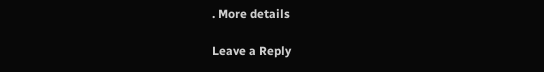. More details

Leave a Reply